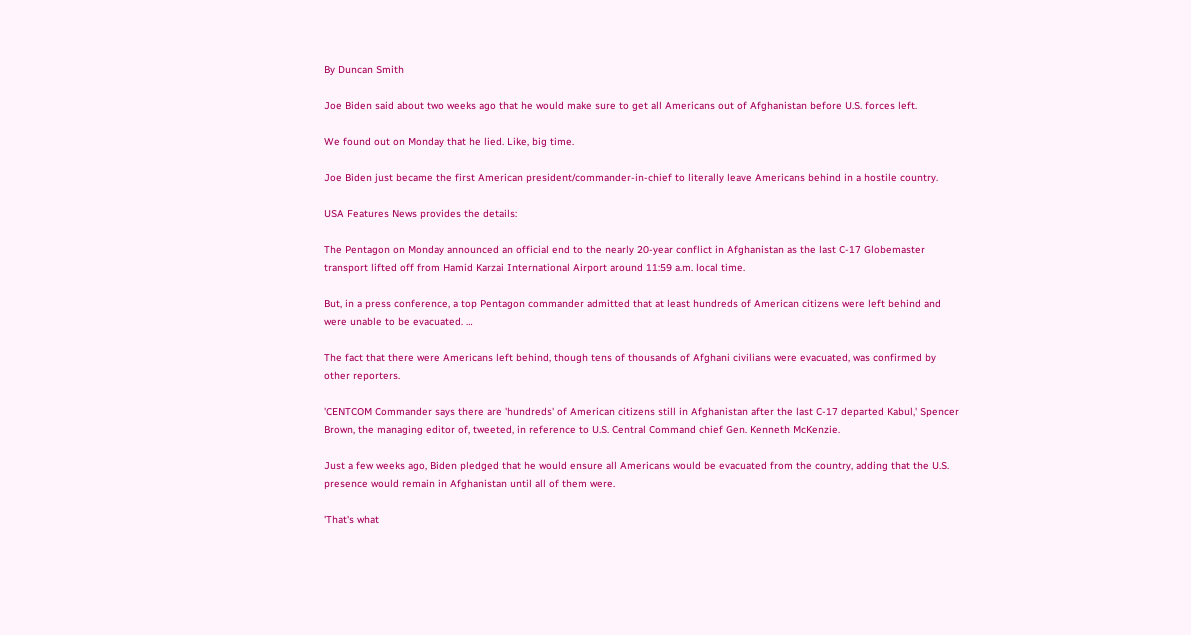By Duncan Smith

Joe Biden said about two weeks ago that he would make sure to get all Americans out of Afghanistan before U.S. forces left.

We found out on Monday that he lied. Like, big time.

Joe Biden just became the first American president/commander-in-chief to literally leave Americans behind in a hostile country.

USA Features News provides the details:

The Pentagon on Monday announced an official end to the nearly 20-year conflict in Afghanistan as the last C-17 Globemaster transport lifted off from Hamid Karzai International Airport around 11:59 a.m. local time.

But, in a press conference, a top Pentagon commander admitted that at least hundreds of American citizens were left behind and were unable to be evacuated. …

The fact that there were Americans left behind, though tens of thousands of Afghani civilians were evacuated, was confirmed by other reporters.

'CENTCOM Commander says there are 'hundreds' of American citizens still in Afghanistan after the last C-17 departed Kabul,' Spencer Brown, the managing editor of, tweeted, in reference to U.S. Central Command chief Gen. Kenneth McKenzie.

Just a few weeks ago, Biden pledged that he would ensure all Americans would be evacuated from the country, adding that the U.S. presence would remain in Afghanistan until all of them were.

'That's what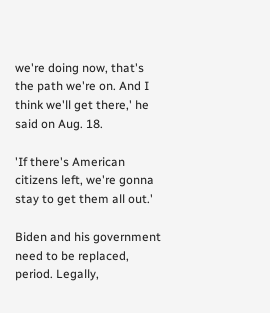we're doing now, that's the path we're on. And I think we'll get there,' he said on Aug. 18.

'If there's American citizens left, we're gonna stay to get them all out.'

Biden and his government need to be replaced, period. Legally,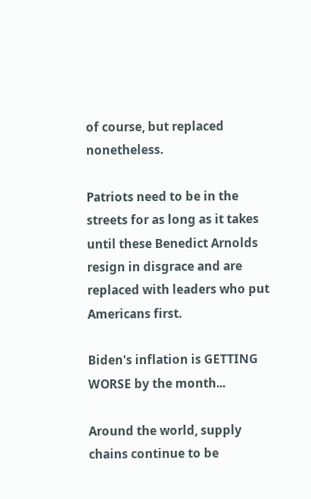of course, but replaced nonetheless.

Patriots need to be in the streets for as long as it takes until these Benedict Arnolds resign in disgrace and are replaced with leaders who put Americans first.

Biden's inflation is GETTING WORSE by the month...

Around the world, supply chains continue to be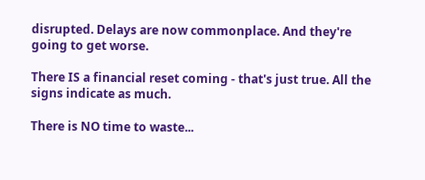disrupted. Delays are now commonplace. And they're going to get worse.

There IS a financial reset coming - that's just true. All the signs indicate as much.

There is NO time to waste...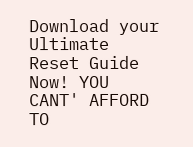Download your Ultimate Reset Guide Now! YOU CANT' AFFORD TO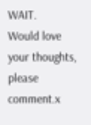WAIT.
Would love your thoughts, please comment.x